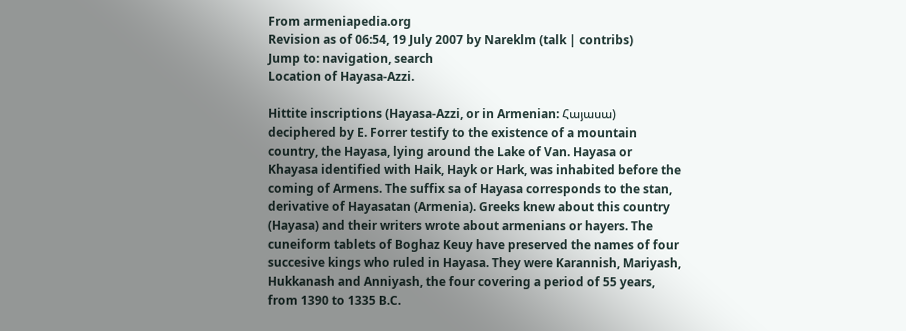From armeniapedia.org
Revision as of 06:54, 19 July 2007 by Nareklm (talk | contribs)
Jump to: navigation, search
Location of Hayasa-Azzi.

Hittite inscriptions (Hayasa-Azzi, or in Armenian: Հայասա) deciphered by E. Forrer testify to the existence of a mountain country, the Hayasa, lying around the Lake of Van. Hayasa or Khayasa identified with Haik, Hayk or Hark, was inhabited before the coming of Armens. The suffix sa of Hayasa corresponds to the stan, derivative of Hayasatan (Armenia). Greeks knew about this country (Hayasa) and their writers wrote about armenians or hayers. The cuneiform tablets of Boghaz Keuy have preserved the names of four succesive kings who ruled in Hayasa. They were Karannish, Mariyash, Hukkanash and Anniyash, the four covering a period of 55 years, from 1390 to 1335 B.C.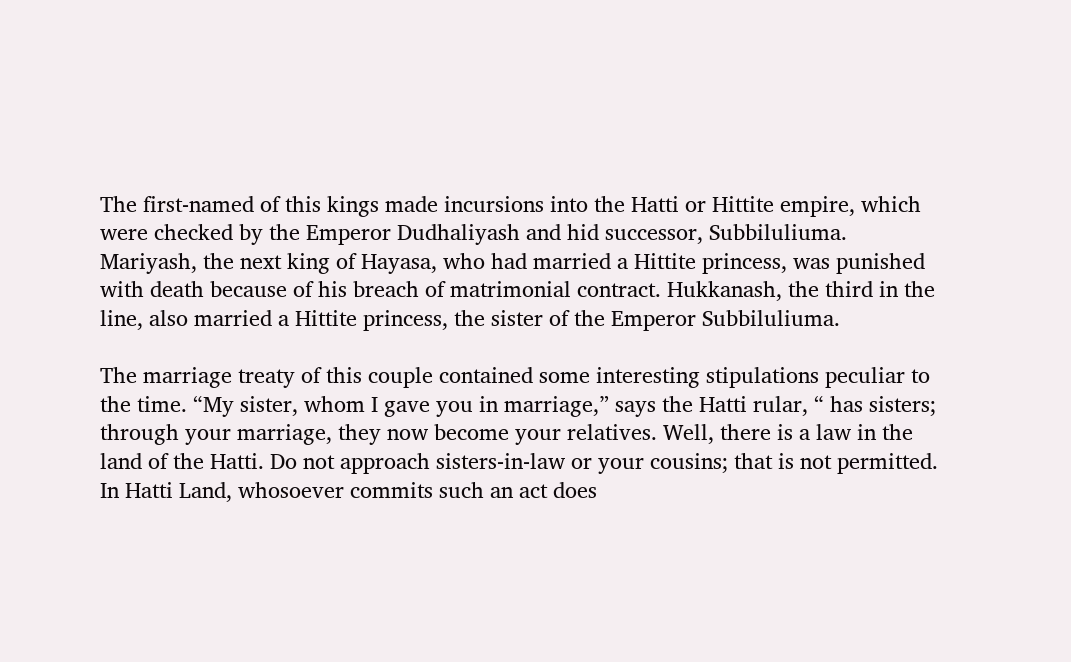The first-named of this kings made incursions into the Hatti or Hittite empire, which were checked by the Emperor Dudhaliyash and hid successor, Subbiluliuma. Mariyash, the next king of Hayasa, who had married a Hittite princess, was punished with death because of his breach of matrimonial contract. Hukkanash, the third in the line, also married a Hittite princess, the sister of the Emperor Subbiluliuma.

The marriage treaty of this couple contained some interesting stipulations peculiar to the time. “My sister, whom I gave you in marriage,” says the Hatti rular, “ has sisters; through your marriage, they now become your relatives. Well, there is a law in the land of the Hatti. Do not approach sisters-in-law or your cousins; that is not permitted. In Hatti Land, whosoever commits such an act does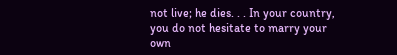not live; he dies. . . In your country, you do not hesitate to marry your own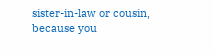sister-in-law or cousin, because you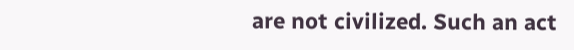are not civilized. Such an act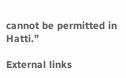cannot be permitted in Hatti.”

External links